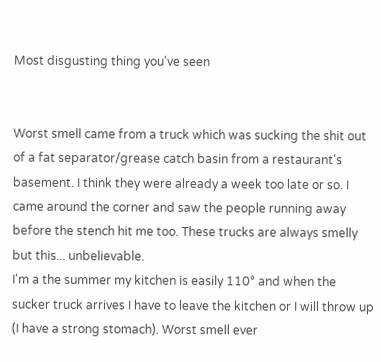Most disgusting thing you've seen


Worst smell came from a truck which was sucking the shit out of a fat separator/grease catch basin from a restaurant's basement. I think they were already a week too late or so. I came around the corner and saw the people running away before the stench hit me too. These trucks are always smelly but this... unbelievable.
I'm a the summer my kitchen is easily 110° and when the sucker truck arrives I have to leave the kitchen or I will throw up (I have a strong stomach). Worst smell ever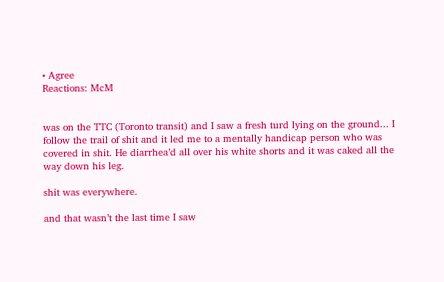• Agree
Reactions: McM


was on the TTC (Toronto transit) and I saw a fresh turd lying on the ground... I follow the trail of shit and it led me to a mentally handicap person who was covered in shit. He diarrhea’d all over his white shorts and it was caked all the way down his leg.

shit was everywhere.

and that wasn’t the last time I saw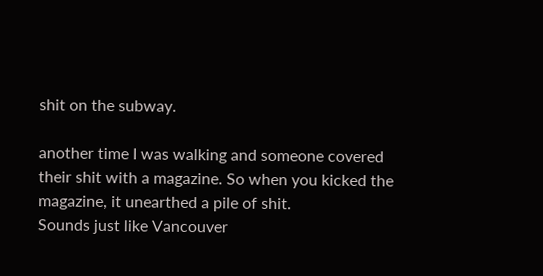shit on the subway.

another time I was walking and someone covered their shit with a magazine. So when you kicked the magazine, it unearthed a pile of shit.
Sounds just like Vancouver